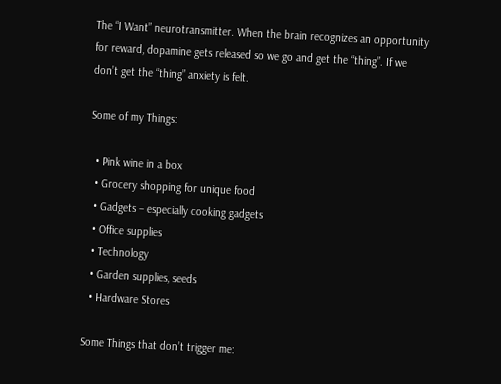The “I Want” neurotransmitter. When the brain recognizes an opportunity for reward, dopamine gets released so we go and get the “thing”. If we don’t get the “thing” anxiety is felt.

Some of my Things:

  • Pink wine in a box
  • Grocery shopping for unique food
  • Gadgets – especially cooking gadgets
  • Office supplies
  • Technology
  • Garden supplies, seeds
  • Hardware Stores

Some Things that don’t trigger me: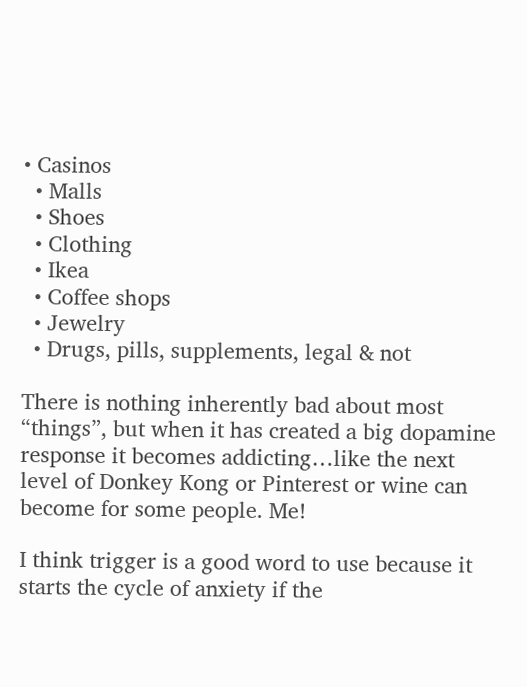• Casinos
  • Malls
  • Shoes
  • Clothing
  • Ikea
  • Coffee shops
  • Jewelry
  • Drugs, pills, supplements, legal & not

There is nothing inherently bad about most “things”, but when it has created a big dopamine response it becomes addicting…like the next level of Donkey Kong or Pinterest or wine can become for some people. Me!

I think trigger is a good word to use because it starts the cycle of anxiety if the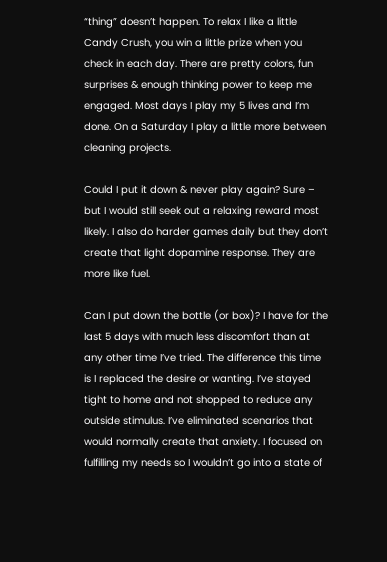“thing” doesn’t happen. To relax I like a little Candy Crush, you win a little prize when you check in each day. There are pretty colors, fun surprises & enough thinking power to keep me engaged. Most days I play my 5 lives and I’m done. On a Saturday I play a little more between cleaning projects.

Could I put it down & never play again? Sure – but I would still seek out a relaxing reward most likely. I also do harder games daily but they don’t create that light dopamine response. They are more like fuel.

Can I put down the bottle (or box)? I have for the last 5 days with much less discomfort than at any other time I’ve tried. The difference this time is I replaced the desire or wanting. I’ve stayed tight to home and not shopped to reduce any outside stimulus. I’ve eliminated scenarios that would normally create that anxiety. I focused on fulfilling my needs so I wouldn’t go into a state of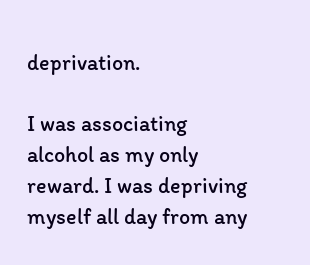deprivation.

I was associating alcohol as my only reward. I was depriving myself all day from any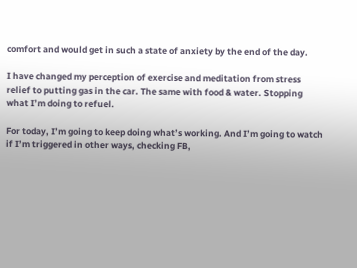comfort and would get in such a state of anxiety by the end of the day.

I have changed my perception of exercise and meditation from stress relief to putting gas in the car. The same with food & water. Stopping what I’m doing to refuel.

For today, I’m going to keep doing what’s working. And I’m going to watch if I’m triggered in other ways, checking FB,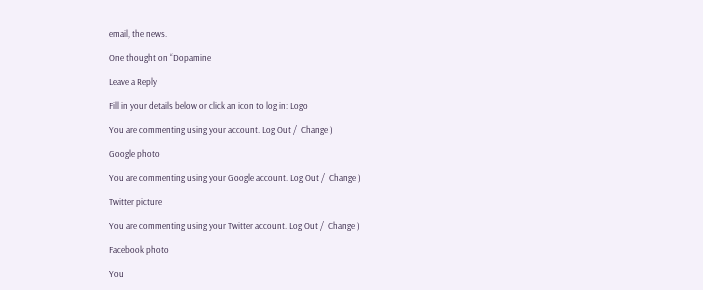email, the news.

One thought on “Dopamine

Leave a Reply

Fill in your details below or click an icon to log in: Logo

You are commenting using your account. Log Out /  Change )

Google photo

You are commenting using your Google account. Log Out /  Change )

Twitter picture

You are commenting using your Twitter account. Log Out /  Change )

Facebook photo

You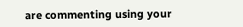are commenting using your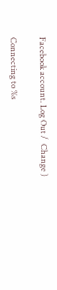Facebook account. Log Out /  Change )

Connecting to %s